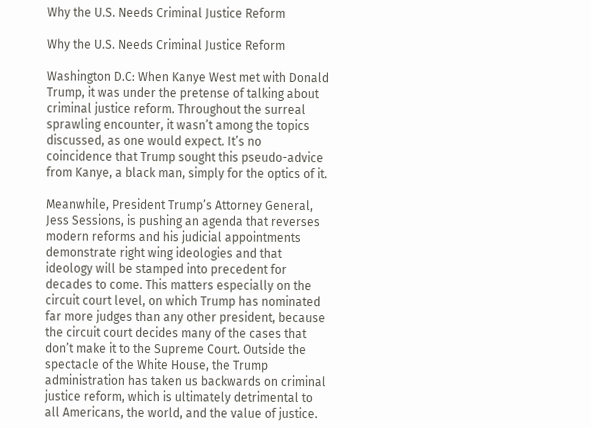Why the U.S. Needs Criminal Justice Reform

Why the U.S. Needs Criminal Justice Reform

Washington D.C: When Kanye West met with Donald Trump, it was under the pretense of talking about criminal justice reform. Throughout the surreal sprawling encounter, it wasn’t among the topics discussed, as one would expect. It’s no coincidence that Trump sought this pseudo-advice from Kanye, a black man, simply for the optics of it.

Meanwhile, President Trump’s Attorney General, Jess Sessions, is pushing an agenda that reverses modern reforms and his judicial appointments demonstrate right wing ideologies and that ideology will be stamped into precedent for decades to come. This matters especially on the circuit court level, on which Trump has nominated far more judges than any other president, because the circuit court decides many of the cases that don’t make it to the Supreme Court. Outside the spectacle of the White House, the Trump administration has taken us backwards on criminal justice reform, which is ultimately detrimental to all Americans, the world, and the value of justice.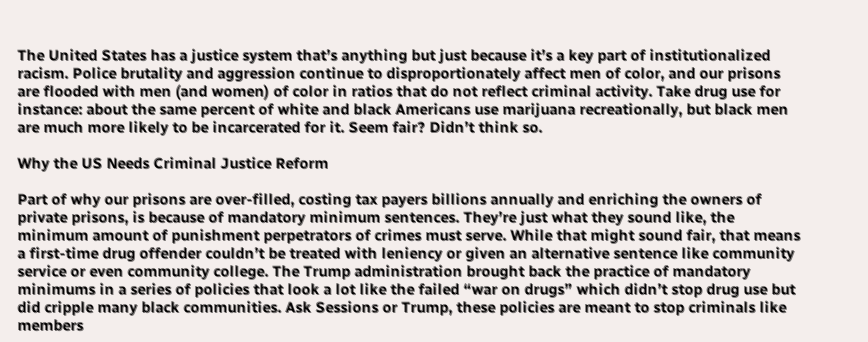The United States has a justice system that’s anything but just because it’s a key part of institutionalized racism. Police brutality and aggression continue to disproportionately affect men of color, and our prisons are flooded with men (and women) of color in ratios that do not reflect criminal activity. Take drug use for instance: about the same percent of white and black Americans use marijuana recreationally, but black men are much more likely to be incarcerated for it. Seem fair? Didn’t think so.

Why the US Needs Criminal Justice Reform

Part of why our prisons are over-filled, costing tax payers billions annually and enriching the owners of private prisons, is because of mandatory minimum sentences. They’re just what they sound like, the minimum amount of punishment perpetrators of crimes must serve. While that might sound fair, that means a first-time drug offender couldn’t be treated with leniency or given an alternative sentence like community service or even community college. The Trump administration brought back the practice of mandatory minimums in a series of policies that look a lot like the failed “war on drugs” which didn’t stop drug use but did cripple many black communities. Ask Sessions or Trump, these policies are meant to stop criminals like members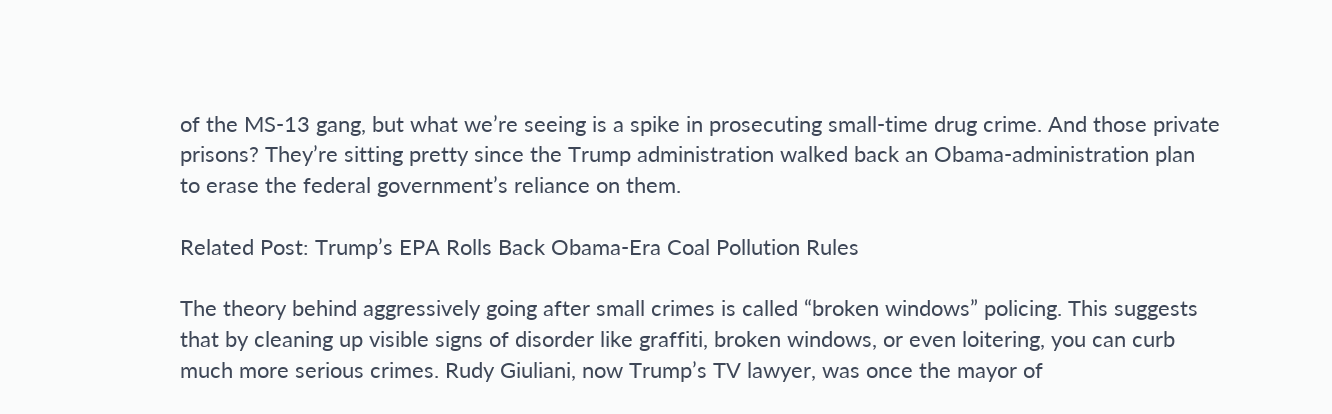of the MS-13 gang, but what we’re seeing is a spike in prosecuting small-time drug crime. And those private prisons? They’re sitting pretty since the Trump administration walked back an Obama-administration plan to erase the federal government’s reliance on them.

Related Post: Trump’s EPA Rolls Back Obama-Era Coal Pollution Rules

The theory behind aggressively going after small crimes is called “broken windows” policing. This suggests that by cleaning up visible signs of disorder like graffiti, broken windows, or even loitering, you can curb much more serious crimes. Rudy Giuliani, now Trump’s TV lawyer, was once the mayor of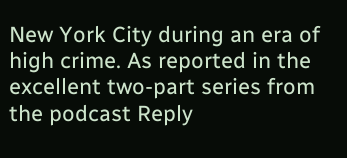New York City during an era of high crime. As reported in the excellent two-part series from the podcast Reply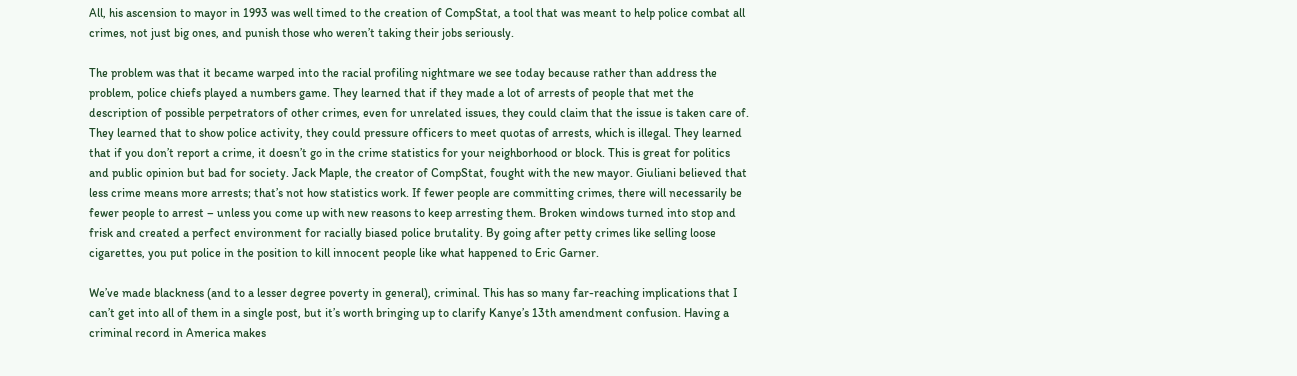All, his ascension to mayor in 1993 was well timed to the creation of CompStat, a tool that was meant to help police combat all crimes, not just big ones, and punish those who weren’t taking their jobs seriously.

The problem was that it became warped into the racial profiling nightmare we see today because rather than address the problem, police chiefs played a numbers game. They learned that if they made a lot of arrests of people that met the description of possible perpetrators of other crimes, even for unrelated issues, they could claim that the issue is taken care of. They learned that to show police activity, they could pressure officers to meet quotas of arrests, which is illegal. They learned that if you don’t report a crime, it doesn’t go in the crime statistics for your neighborhood or block. This is great for politics and public opinion but bad for society. Jack Maple, the creator of CompStat, fought with the new mayor. Giuliani believed that less crime means more arrests; that’s not how statistics work. If fewer people are committing crimes, there will necessarily be fewer people to arrest – unless you come up with new reasons to keep arresting them. Broken windows turned into stop and frisk and created a perfect environment for racially biased police brutality. By going after petty crimes like selling loose cigarettes, you put police in the position to kill innocent people like what happened to Eric Garner.

We’ve made blackness (and to a lesser degree poverty in general), criminal. This has so many far-reaching implications that I can’t get into all of them in a single post, but it’s worth bringing up to clarify Kanye’s 13th amendment confusion. Having a criminal record in America makes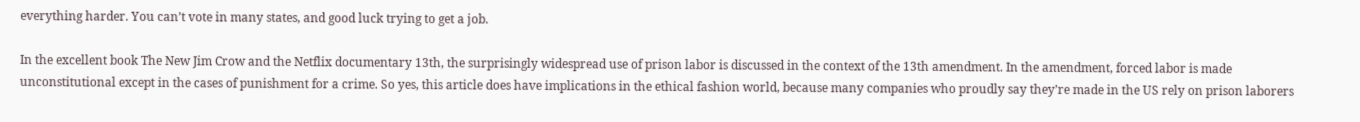everything harder. You can’t vote in many states, and good luck trying to get a job.

In the excellent book The New Jim Crow and the Netflix documentary 13th, the surprisingly widespread use of prison labor is discussed in the context of the 13th amendment. In the amendment, forced labor is made unconstitutional except in the cases of punishment for a crime. So yes, this article does have implications in the ethical fashion world, because many companies who proudly say they’re made in the US rely on prison laborers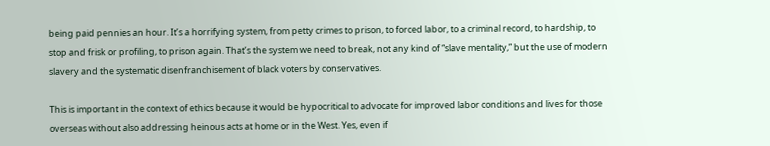being paid pennies an hour. It’s a horrifying system, from petty crimes to prison, to forced labor, to a criminal record, to hardship, to stop and frisk or profiling, to prison again. That’s the system we need to break, not any kind of “slave mentality,” but the use of modern slavery and the systematic disenfranchisement of black voters by conservatives.

This is important in the context of ethics because it would be hypocritical to advocate for improved labor conditions and lives for those overseas without also addressing heinous acts at home or in the West. Yes, even if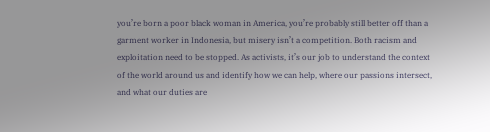you’re born a poor black woman in America, you’re probably still better off than a garment worker in Indonesia, but misery isn’t a competition. Both racism and exploitation need to be stopped. As activists, it’s our job to understand the context of the world around us and identify how we can help, where our passions intersect, and what our duties are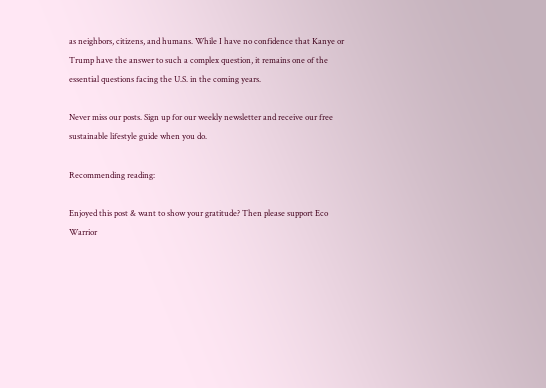as neighbors, citizens, and humans. While I have no confidence that Kanye or Trump have the answer to such a complex question, it remains one of the essential questions facing the U.S. in the coming years.

Never miss our posts. Sign up for our weekly newsletter and receive our free sustainable lifestyle guide when you do.

Recommending reading:

Enjoyed this post & want to show your gratitude? Then please support Eco Warrior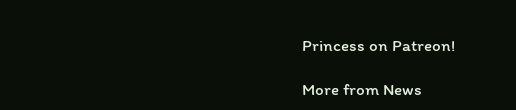Princess on Patreon!

More from News